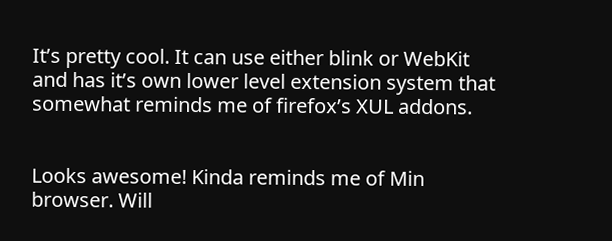It’s pretty cool. It can use either blink or WebKit and has it’s own lower level extension system that somewhat reminds me of firefox’s XUL addons.


Looks awesome! Kinda reminds me of Min browser. Will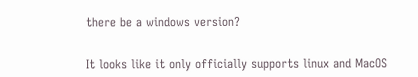there be a windows version?


It looks like it only officially supports linux and MacOS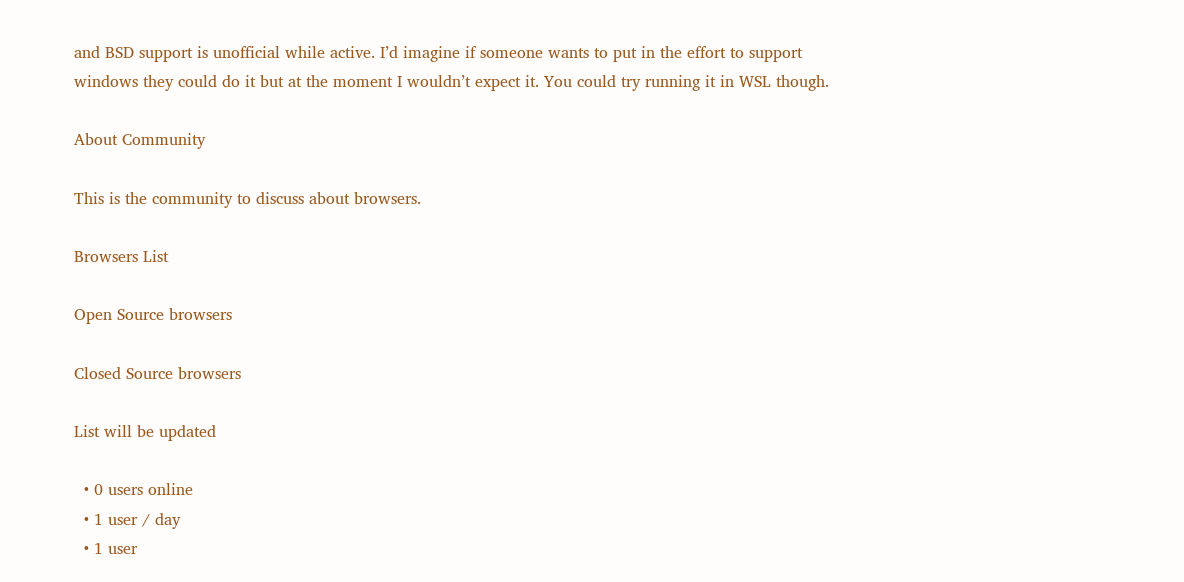and BSD support is unofficial while active. I’d imagine if someone wants to put in the effort to support windows they could do it but at the moment I wouldn’t expect it. You could try running it in WSL though.

About Community

This is the community to discuss about browsers.

Browsers List

Open Source browsers

Closed Source browsers

List will be updated

  • 0 users online
  • 1 user / day
  • 1 user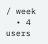/ week
  • 4 users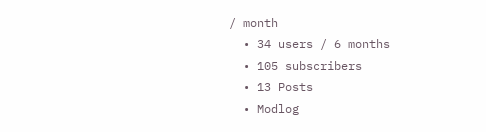/ month
  • 34 users / 6 months
  • 105 subscribers
  • 13 Posts
  • Modlog